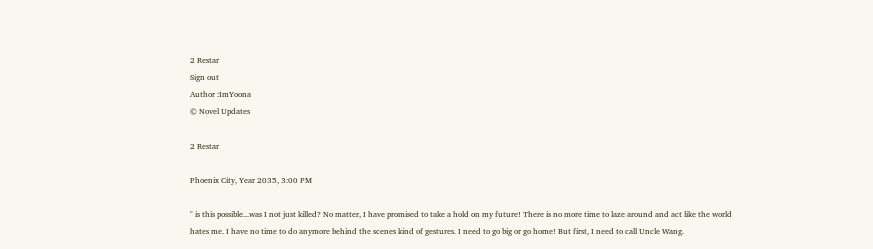2 Restar
Sign out
Author :ImYoona
© Novel Updates

2 Restar

Phoenix City, Year 2035, 3:00 PM

" is this possible...was I not just killed? No matter, I have promised to take a hold on my future! There is no more time to laze around and act like the world hates me. I have no time to do anymore behind the scenes kind of gestures. I need to go big or go home! But first, I need to call Uncle Wang.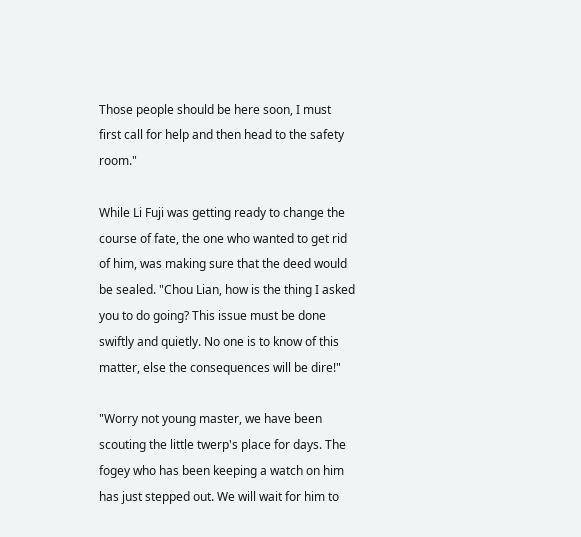Those people should be here soon, I must first call for help and then head to the safety room."

While Li Fuji was getting ready to change the course of fate, the one who wanted to get rid of him, was making sure that the deed would be sealed. "Chou Lian, how is the thing I asked you to do going? This issue must be done swiftly and quietly. No one is to know of this matter, else the consequences will be dire!"

"Worry not young master, we have been scouting the little twerp's place for days. The fogey who has been keeping a watch on him has just stepped out. We will wait for him to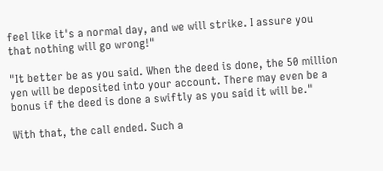feel like it's a normal day, and we will strike. I assure you that nothing will go wrong!"

"It better be as you said. When the deed is done, the 50 million yen will be deposited into your account. There may even be a bonus if the deed is done a swiftly as you said it will be."

With that, the call ended. Such a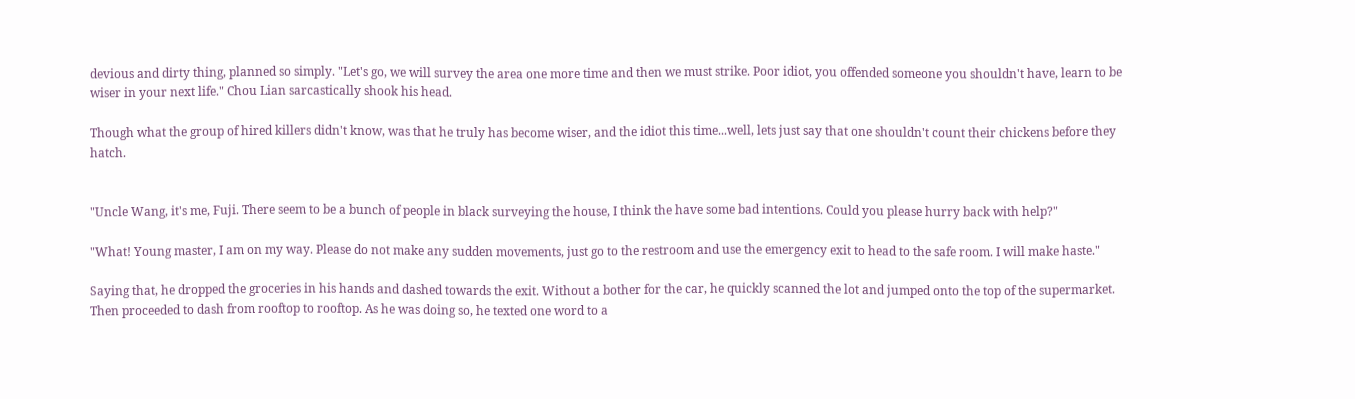devious and dirty thing, planned so simply. "Let's go, we will survey the area one more time and then we must strike. Poor idiot, you offended someone you shouldn't have, learn to be wiser in your next life." Chou Lian sarcastically shook his head.

Though what the group of hired killers didn't know, was that he truly has become wiser, and the idiot this time...well, lets just say that one shouldn't count their chickens before they hatch.


"Uncle Wang, it's me, Fuji. There seem to be a bunch of people in black surveying the house, I think the have some bad intentions. Could you please hurry back with help?"

"What! Young master, I am on my way. Please do not make any sudden movements, just go to the restroom and use the emergency exit to head to the safe room. I will make haste."

Saying that, he dropped the groceries in his hands and dashed towards the exit. Without a bother for the car, he quickly scanned the lot and jumped onto the top of the supermarket. Then proceeded to dash from rooftop to rooftop. As he was doing so, he texted one word to a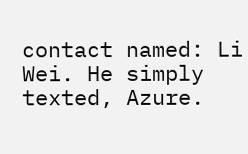contact named: Li Wei. He simply texted, Azure.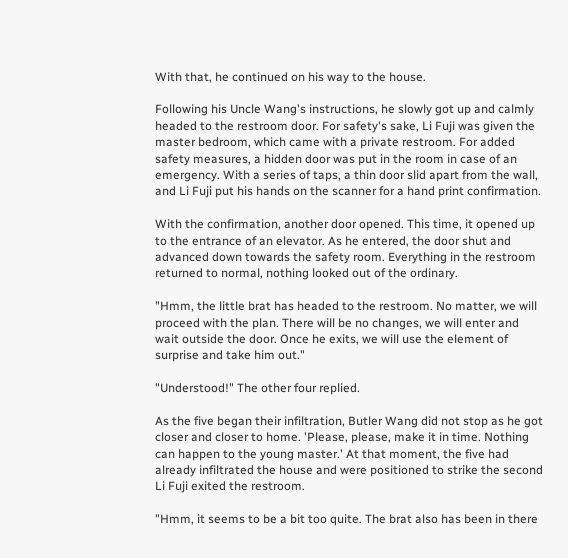With that, he continued on his way to the house.

Following his Uncle Wang's instructions, he slowly got up and calmly headed to the restroom door. For safety's sake, Li Fuji was given the master bedroom, which came with a private restroom. For added safety measures, a hidden door was put in the room in case of an emergency. With a series of taps, a thin door slid apart from the wall, and Li Fuji put his hands on the scanner for a hand print confirmation.

With the confirmation, another door opened. This time, it opened up to the entrance of an elevator. As he entered, the door shut and advanced down towards the safety room. Everything in the restroom returned to normal, nothing looked out of the ordinary.

"Hmm, the little brat has headed to the restroom. No matter, we will proceed with the plan. There will be no changes, we will enter and wait outside the door. Once he exits, we will use the element of surprise and take him out."

"Understood!" The other four replied.

As the five began their infiltration, Butler Wang did not stop as he got closer and closer to home. 'Please, please, make it in time. Nothing can happen to the young master.' At that moment, the five had already infiltrated the house and were positioned to strike the second Li Fuji exited the restroom.

"Hmm, it seems to be a bit too quite. The brat also has been in there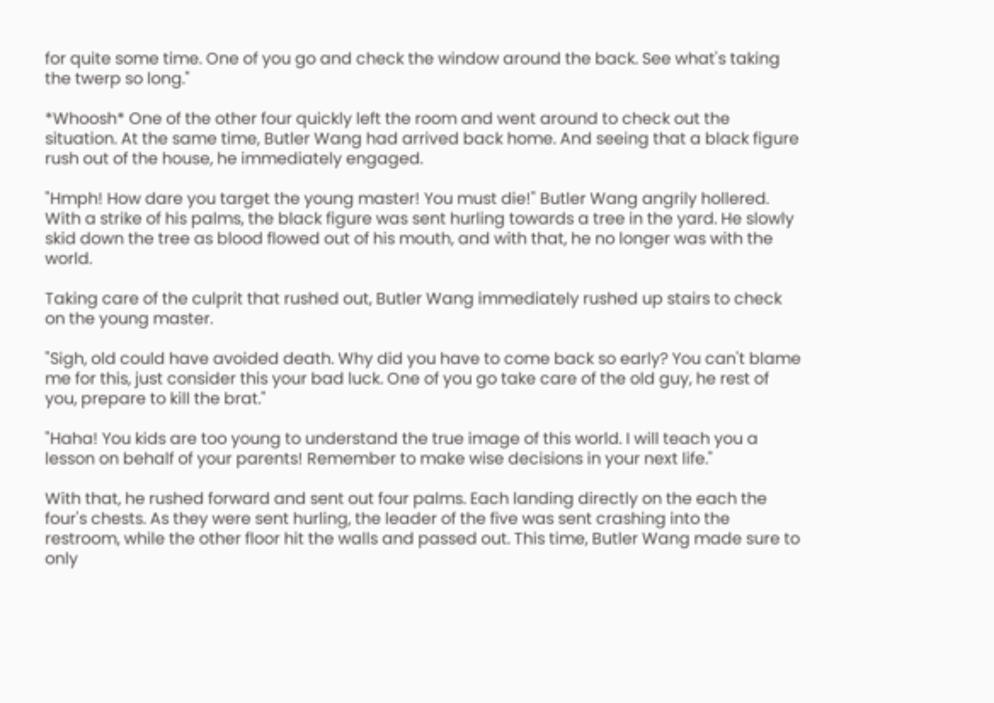for quite some time. One of you go and check the window around the back. See what's taking the twerp so long."

*Whoosh* One of the other four quickly left the room and went around to check out the situation. At the same time, Butler Wang had arrived back home. And seeing that a black figure rush out of the house, he immediately engaged.

"Hmph! How dare you target the young master! You must die!" Butler Wang angrily hollered. With a strike of his palms, the black figure was sent hurling towards a tree in the yard. He slowly skid down the tree as blood flowed out of his mouth, and with that, he no longer was with the world.

Taking care of the culprit that rushed out, Butler Wang immediately rushed up stairs to check on the young master.

"Sigh, old could have avoided death. Why did you have to come back so early? You can't blame me for this, just consider this your bad luck. One of you go take care of the old guy, he rest of you, prepare to kill the brat."

"Haha! You kids are too young to understand the true image of this world. I will teach you a lesson on behalf of your parents! Remember to make wise decisions in your next life."

With that, he rushed forward and sent out four palms. Each landing directly on the each the four's chests. As they were sent hurling, the leader of the five was sent crashing into the restroom, while the other floor hit the walls and passed out. This time, Butler Wang made sure to only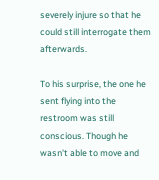severely injure so that he could still interrogate them afterwards.

To his surprise, the one he sent flying into the restroom was still conscious. Though he wasn't able to move and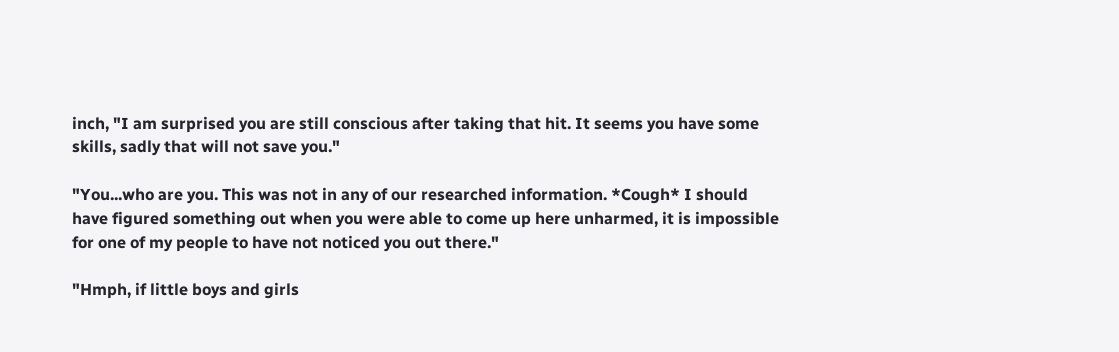inch, "I am surprised you are still conscious after taking that hit. It seems you have some skills, sadly that will not save you."

"You...who are you. This was not in any of our researched information. *Cough* I should have figured something out when you were able to come up here unharmed, it is impossible for one of my people to have not noticed you out there."

"Hmph, if little boys and girls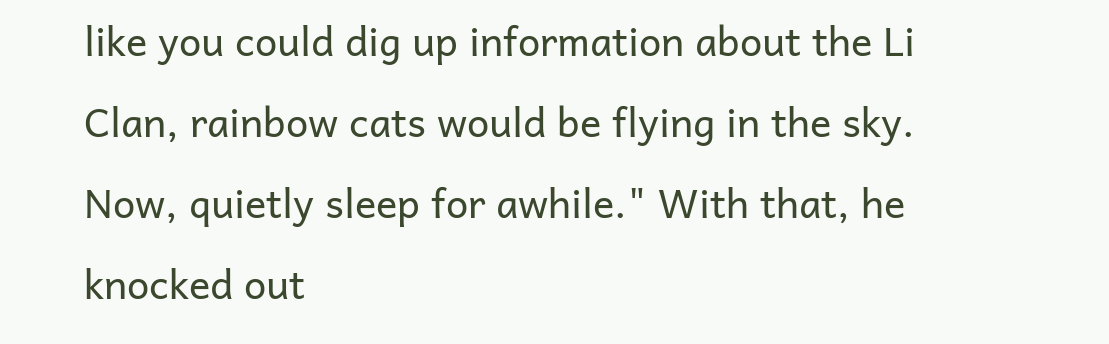like you could dig up information about the Li Clan, rainbow cats would be flying in the sky. Now, quietly sleep for awhile." With that, he knocked out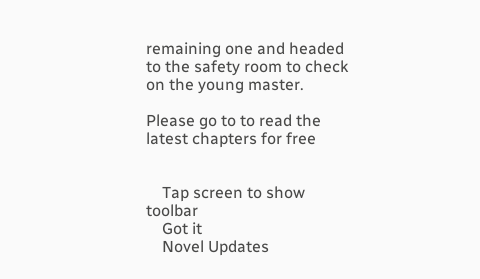remaining one and headed to the safety room to check on the young master.

Please go to to read the latest chapters for free


    Tap screen to show toolbar
    Got it
    Novel Updates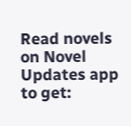Read novels on Novel Updates app to get: